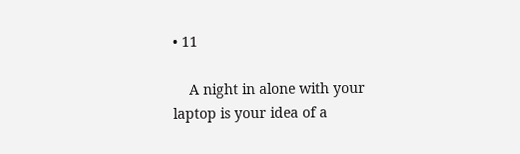• 11

    A night in alone with your laptop is your idea of a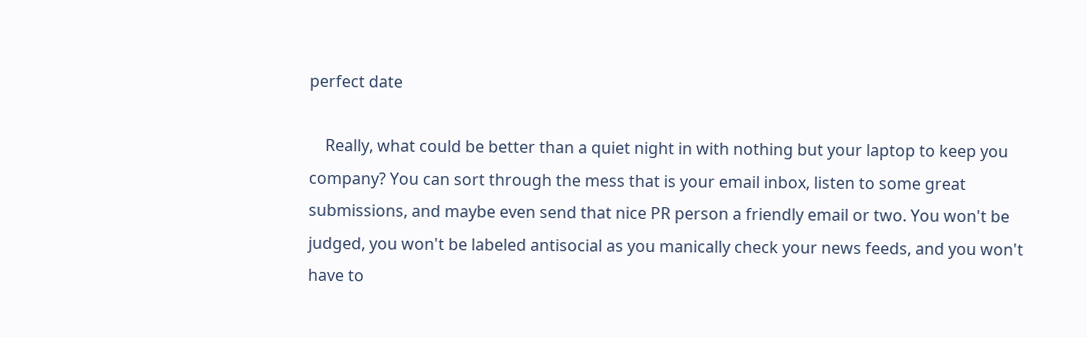perfect date

    Really, what could be better than a quiet night in with nothing but your laptop to keep you company? You can sort through the mess that is your email inbox, listen to some great submissions, and maybe even send that nice PR person a friendly email or two. You won't be judged, you won't be labeled antisocial as you manically check your news feeds, and you won't have to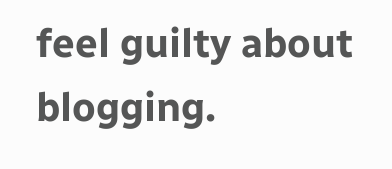feel guilty about blogging.